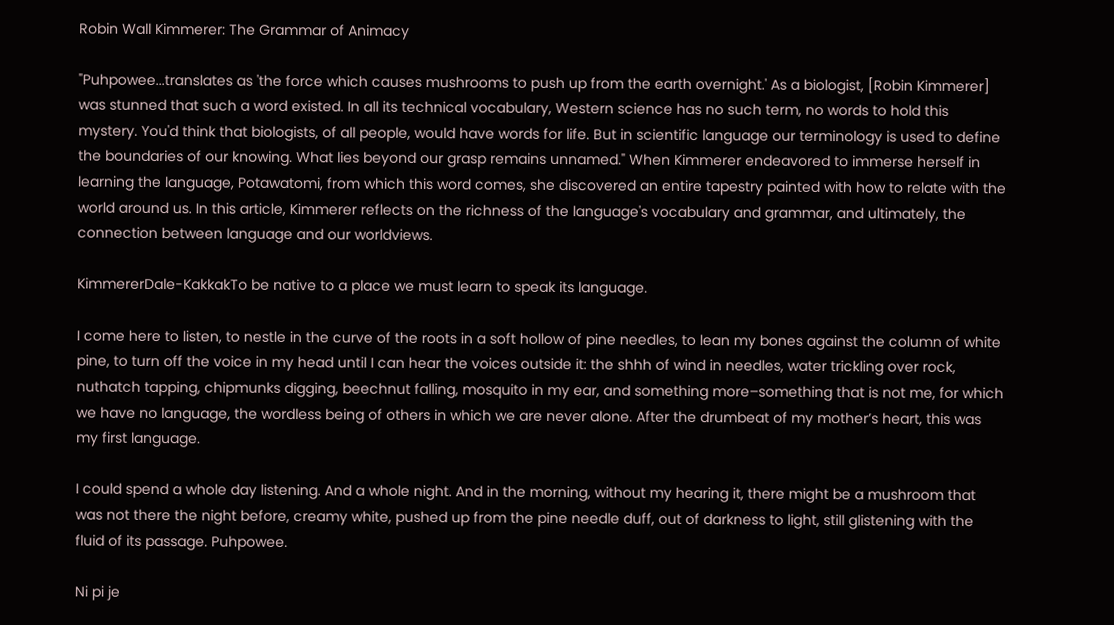Robin Wall Kimmerer: The Grammar of Animacy

"Puhpowee...translates as 'the force which causes mushrooms to push up from the earth overnight.' As a biologist, [Robin Kimmerer] was stunned that such a word existed. In all its technical vocabulary, Western science has no such term, no words to hold this mystery. You'd think that biologists, of all people, would have words for life. But in scientific language our terminology is used to define the boundaries of our knowing. What lies beyond our grasp remains unnamed." When Kimmerer endeavored to immerse herself in learning the language, Potawatomi, from which this word comes, she discovered an entire tapestry painted with how to relate with the world around us. In this article, Kimmerer reflects on the richness of the language's vocabulary and grammar, and ultimately, the connection between language and our worldviews.

KimmererDale-KakkakTo be native to a place we must learn to speak its language.

I come here to listen, to nestle in the curve of the roots in a soft hollow of pine needles, to lean my bones against the column of white pine, to turn off the voice in my head until I can hear the voices outside it: the shhh of wind in needles, water trickling over rock, nuthatch tapping, chipmunks digging, beechnut falling, mosquito in my ear, and something more–something that is not me, for which we have no language, the wordless being of others in which we are never alone. After the drumbeat of my mother’s heart, this was my first language.

I could spend a whole day listening. And a whole night. And in the morning, without my hearing it, there might be a mushroom that was not there the night before, creamy white, pushed up from the pine needle duff, out of darkness to light, still glistening with the fluid of its passage. Puhpowee.

Ni pi je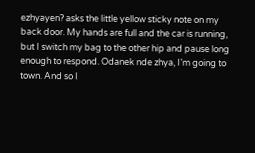ezhyayen? asks the little yellow sticky note on my back door. My hands are full and the car is running, but I switch my bag to the other hip and pause long enough to respond. Odanek nde zhya, I’m going to town. And so I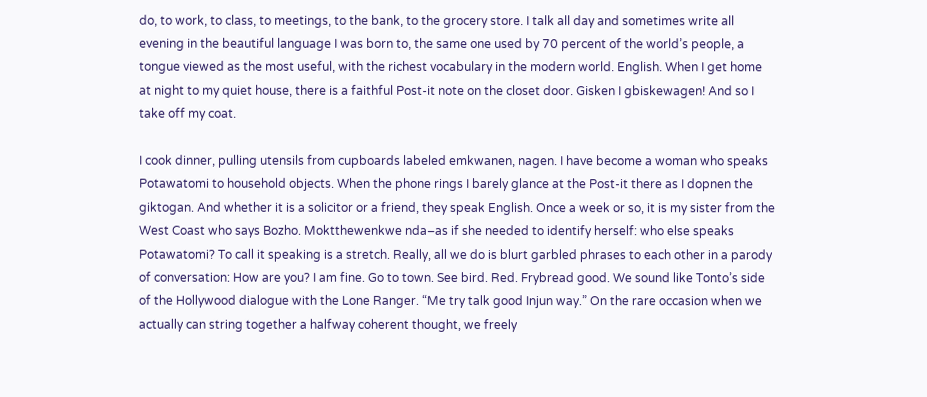do, to work, to class, to meetings, to the bank, to the grocery store. I talk all day and sometimes write all evening in the beautiful language I was born to, the same one used by 70 percent of the world’s people, a tongue viewed as the most useful, with the richest vocabulary in the modern world. English. When I get home at night to my quiet house, there is a faithful Post-it note on the closet door. Gisken I gbiskewagen! And so I take off my coat.

I cook dinner, pulling utensils from cupboards labeled emkwanen, nagen. I have become a woman who speaks Potawatomi to household objects. When the phone rings I barely glance at the Post-it there as I dopnen the giktogan. And whether it is a solicitor or a friend, they speak English. Once a week or so, it is my sister from the West Coast who says Bozho. Moktthewenkwe nda–as if she needed to identify herself: who else speaks Potawatomi? To call it speaking is a stretch. Really, all we do is blurt garbled phrases to each other in a parody of conversation: How are you? I am fine. Go to town. See bird. Red. Frybread good. We sound like Tonto’s side of the Hollywood dialogue with the Lone Ranger. “Me try talk good Injun way.” On the rare occasion when we actually can string together a halfway coherent thought, we freely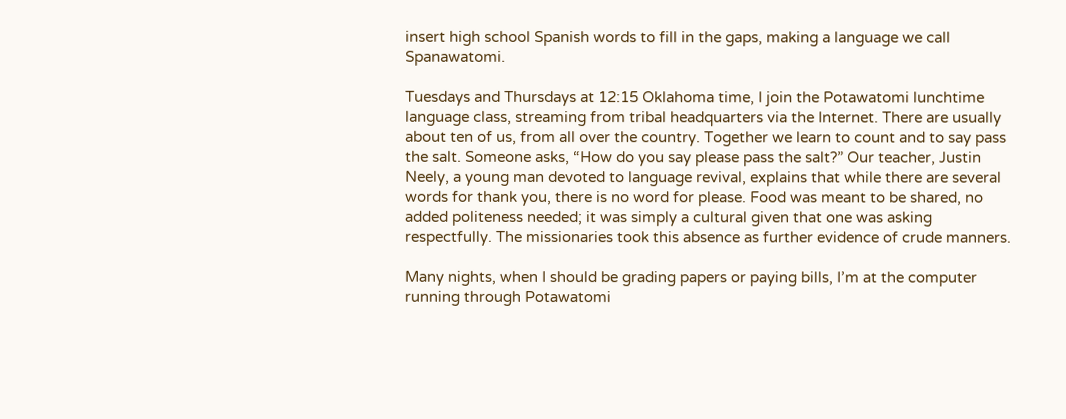insert high school Spanish words to fill in the gaps, making a language we call Spanawatomi.

Tuesdays and Thursdays at 12:15 Oklahoma time, I join the Potawatomi lunchtime language class, streaming from tribal headquarters via the Internet. There are usually about ten of us, from all over the country. Together we learn to count and to say pass the salt. Someone asks, “How do you say please pass the salt?” Our teacher, Justin Neely, a young man devoted to language revival, explains that while there are several words for thank you, there is no word for please. Food was meant to be shared, no added politeness needed; it was simply a cultural given that one was asking respectfully. The missionaries took this absence as further evidence of crude manners.

Many nights, when I should be grading papers or paying bills, I’m at the computer running through Potawatomi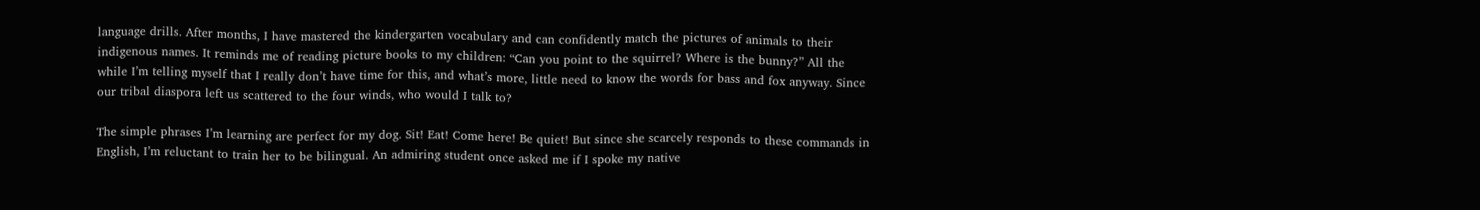language drills. After months, I have mastered the kindergarten vocabulary and can confidently match the pictures of animals to their indigenous names. It reminds me of reading picture books to my children: “Can you point to the squirrel? Where is the bunny?” All the while I’m telling myself that I really don’t have time for this, and what’s more, little need to know the words for bass and fox anyway. Since our tribal diaspora left us scattered to the four winds, who would I talk to?

The simple phrases I’m learning are perfect for my dog. Sit! Eat! Come here! Be quiet! But since she scarcely responds to these commands in English, I’m reluctant to train her to be bilingual. An admiring student once asked me if I spoke my native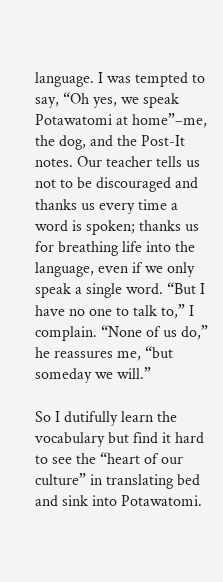language. I was tempted to say, “Oh yes, we speak Potawatomi at home”–me, the dog, and the Post-It notes. Our teacher tells us not to be discouraged and thanks us every time a word is spoken; thanks us for breathing life into the language, even if we only speak a single word. “But I have no one to talk to,” I complain. “None of us do,” he reassures me, “but someday we will.”

So I dutifully learn the vocabulary but find it hard to see the “heart of our culture” in translating bed and sink into Potawatomi.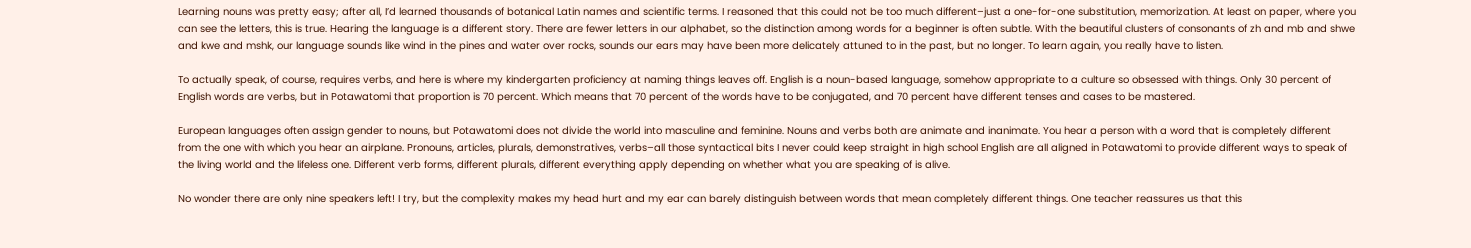Learning nouns was pretty easy; after all, I’d learned thousands of botanical Latin names and scientific terms. I reasoned that this could not be too much different–just a one-for-one substitution, memorization. At least on paper, where you can see the letters, this is true. Hearing the language is a different story. There are fewer letters in our alphabet, so the distinction among words for a beginner is often subtle. With the beautiful clusters of consonants of zh and mb and shwe and kwe and mshk, our language sounds like wind in the pines and water over rocks, sounds our ears may have been more delicately attuned to in the past, but no longer. To learn again, you really have to listen.

To actually speak, of course, requires verbs, and here is where my kindergarten proficiency at naming things leaves off. English is a noun-based language, somehow appropriate to a culture so obsessed with things. Only 30 percent of English words are verbs, but in Potawatomi that proportion is 70 percent. Which means that 70 percent of the words have to be conjugated, and 70 percent have different tenses and cases to be mastered.

European languages often assign gender to nouns, but Potawatomi does not divide the world into masculine and feminine. Nouns and verbs both are animate and inanimate. You hear a person with a word that is completely different from the one with which you hear an airplane. Pronouns, articles, plurals, demonstratives, verbs–all those syntactical bits I never could keep straight in high school English are all aligned in Potawatomi to provide different ways to speak of the living world and the lifeless one. Different verb forms, different plurals, different everything apply depending on whether what you are speaking of is alive.

No wonder there are only nine speakers left! I try, but the complexity makes my head hurt and my ear can barely distinguish between words that mean completely different things. One teacher reassures us that this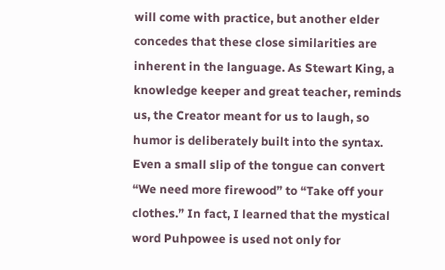will come with practice, but another elder concedes that these close similarities are inherent in the language. As Stewart King, a knowledge keeper and great teacher, reminds us, the Creator meant for us to laugh, so humor is deliberately built into the syntax. Even a small slip of the tongue can convert “We need more firewood” to “Take off your clothes.” In fact, I learned that the mystical word Puhpowee is used not only for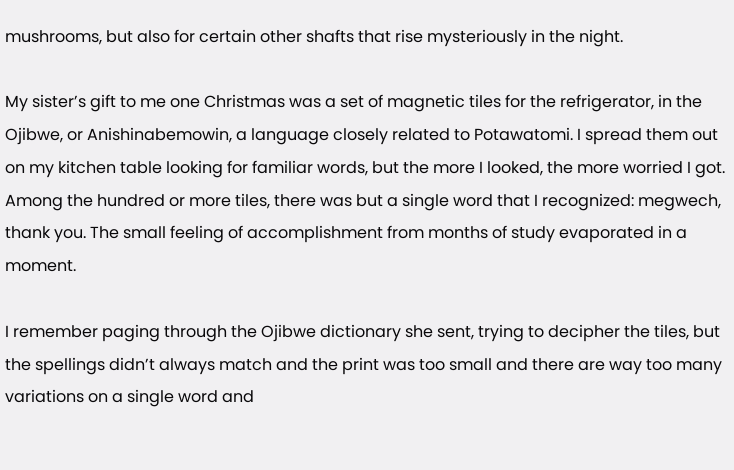mushrooms, but also for certain other shafts that rise mysteriously in the night.

My sister’s gift to me one Christmas was a set of magnetic tiles for the refrigerator, in the Ojibwe, or Anishinabemowin, a language closely related to Potawatomi. I spread them out on my kitchen table looking for familiar words, but the more I looked, the more worried I got. Among the hundred or more tiles, there was but a single word that I recognized: megwech, thank you. The small feeling of accomplishment from months of study evaporated in a moment.

I remember paging through the Ojibwe dictionary she sent, trying to decipher the tiles, but the spellings didn’t always match and the print was too small and there are way too many variations on a single word and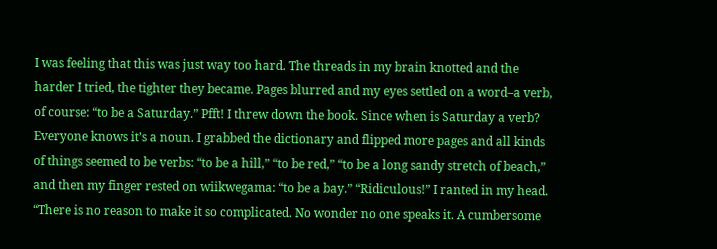I was feeling that this was just way too hard. The threads in my brain knotted and the harder I tried, the tighter they became. Pages blurred and my eyes settled on a word–a verb, of course: “to be a Saturday.” Pfft! I threw down the book. Since when is Saturday a verb? Everyone knows it’s a noun. I grabbed the dictionary and flipped more pages and all kinds of things seemed to be verbs: “to be a hill,” “to be red,” “to be a long sandy stretch of beach,” and then my finger rested on wiikwegama: “to be a bay.” “Ridiculous!” I ranted in my head. “There is no reason to make it so complicated. No wonder no one speaks it. A cumbersome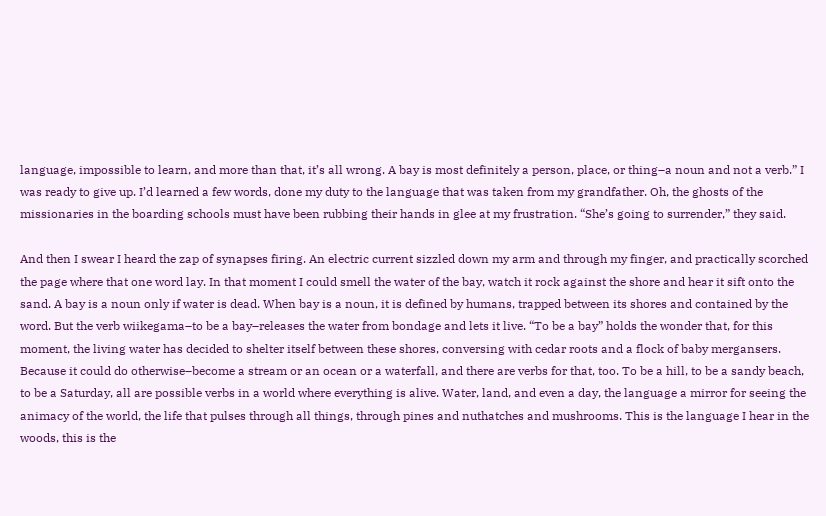language, impossible to learn, and more than that, it’s all wrong. A bay is most definitely a person, place, or thing–a noun and not a verb.” I was ready to give up. I’d learned a few words, done my duty to the language that was taken from my grandfather. Oh, the ghosts of the missionaries in the boarding schools must have been rubbing their hands in glee at my frustration. “She’s going to surrender,” they said.

And then I swear I heard the zap of synapses firing. An electric current sizzled down my arm and through my finger, and practically scorched the page where that one word lay. In that moment I could smell the water of the bay, watch it rock against the shore and hear it sift onto the sand. A bay is a noun only if water is dead. When bay is a noun, it is defined by humans, trapped between its shores and contained by the word. But the verb wiikegama–to be a bay–releases the water from bondage and lets it live. “To be a bay” holds the wonder that, for this moment, the living water has decided to shelter itself between these shores, conversing with cedar roots and a flock of baby mergansers. Because it could do otherwise–become a stream or an ocean or a waterfall, and there are verbs for that, too. To be a hill, to be a sandy beach, to be a Saturday, all are possible verbs in a world where everything is alive. Water, land, and even a day, the language a mirror for seeing the animacy of the world, the life that pulses through all things, through pines and nuthatches and mushrooms. This is the language I hear in the woods, this is the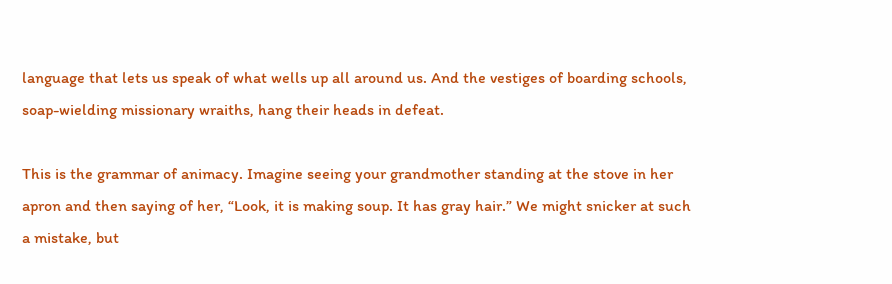language that lets us speak of what wells up all around us. And the vestiges of boarding schools, soap-wielding missionary wraiths, hang their heads in defeat.

This is the grammar of animacy. Imagine seeing your grandmother standing at the stove in her apron and then saying of her, “Look, it is making soup. It has gray hair.” We might snicker at such a mistake, but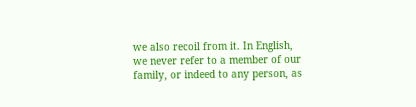we also recoil from it. In English, we never refer to a member of our family, or indeed to any person, as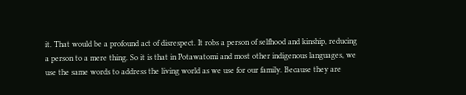it. That would be a profound act of disrespect. It robs a person of selfhood and kinship, reducing a person to a mere thing. So it is that in Potawatomi and most other indigenous languages, we use the same words to address the living world as we use for our family. Because they are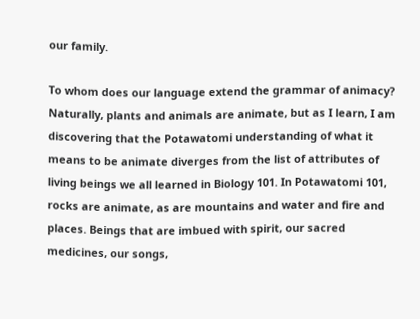our family.

To whom does our language extend the grammar of animacy? Naturally, plants and animals are animate, but as I learn, I am discovering that the Potawatomi understanding of what it means to be animate diverges from the list of attributes of living beings we all learned in Biology 101. In Potawatomi 101, rocks are animate, as are mountains and water and fire and places. Beings that are imbued with spirit, our sacred medicines, our songs,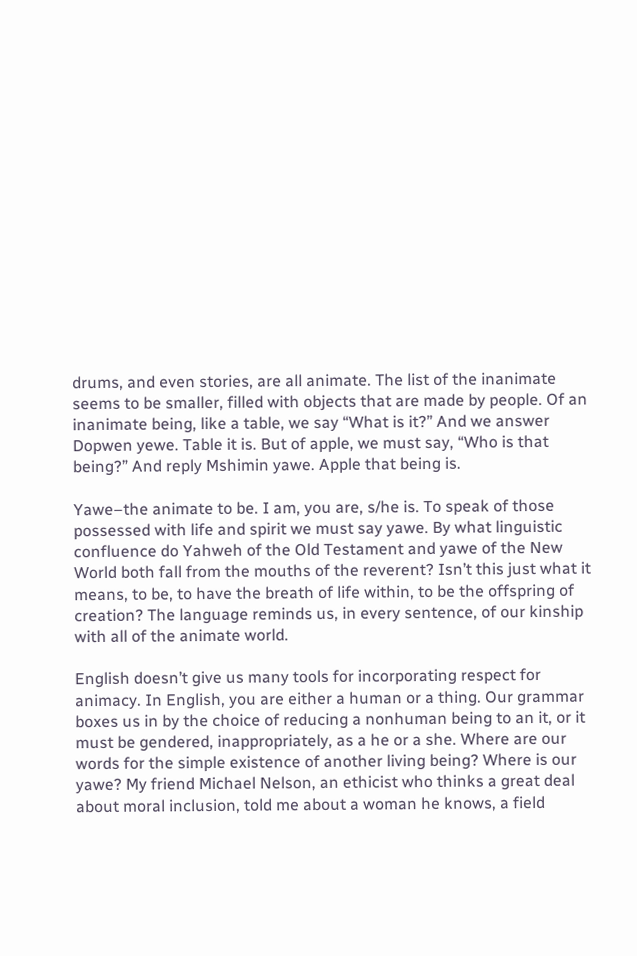drums, and even stories, are all animate. The list of the inanimate seems to be smaller, filled with objects that are made by people. Of an inanimate being, like a table, we say “What is it?” And we answer Dopwen yewe. Table it is. But of apple, we must say, “Who is that being?” And reply Mshimin yawe. Apple that being is.

Yawe–the animate to be. I am, you are, s/he is. To speak of those possessed with life and spirit we must say yawe. By what linguistic confluence do Yahweh of the Old Testament and yawe of the New World both fall from the mouths of the reverent? Isn’t this just what it means, to be, to have the breath of life within, to be the offspring of creation? The language reminds us, in every sentence, of our kinship with all of the animate world.

English doesn’t give us many tools for incorporating respect for animacy. In English, you are either a human or a thing. Our grammar boxes us in by the choice of reducing a nonhuman being to an it, or it must be gendered, inappropriately, as a he or a she. Where are our words for the simple existence of another living being? Where is our yawe? My friend Michael Nelson, an ethicist who thinks a great deal about moral inclusion, told me about a woman he knows, a field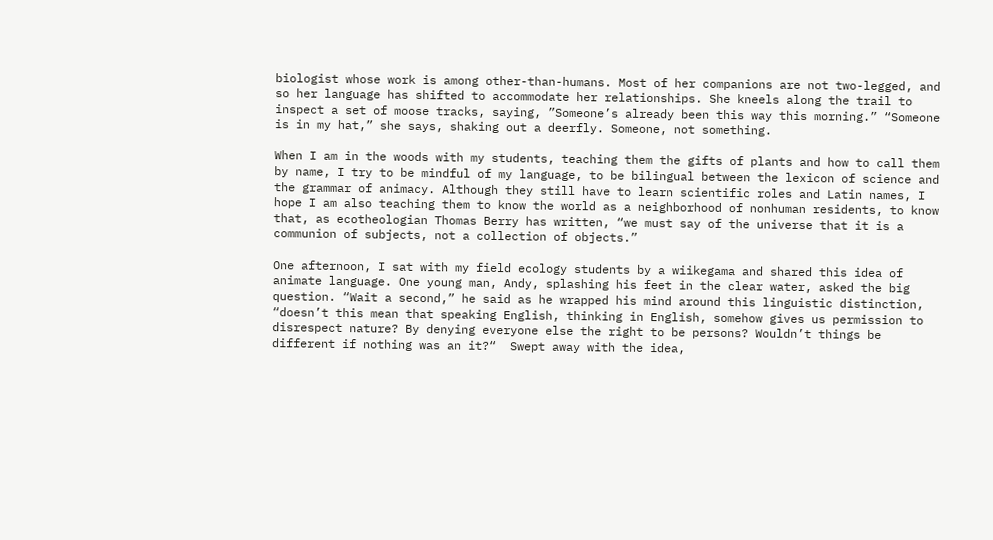biologist whose work is among other-than-humans. Most of her companions are not two-legged, and so her language has shifted to accommodate her relationships. She kneels along the trail to inspect a set of moose tracks, saying, ”Someone’s already been this way this morning.” “Someone is in my hat,” she says, shaking out a deerfly. Someone, not something.

When I am in the woods with my students, teaching them the gifts of plants and how to call them by name, I try to be mindful of my language, to be bilingual between the lexicon of science and the grammar of animacy. Although they still have to learn scientific roles and Latin names, I hope I am also teaching them to know the world as a neighborhood of nonhuman residents, to know that, as ecotheologian Thomas Berry has written, “we must say of the universe that it is a communion of subjects, not a collection of objects.”

One afternoon, I sat with my field ecology students by a wiikegama and shared this idea of animate language. One young man, Andy, splashing his feet in the clear water, asked the big question. “Wait a second,” he said as he wrapped his mind around this linguistic distinction, “doesn’t this mean that speaking English, thinking in English, somehow gives us permission to disrespect nature? By denying everyone else the right to be persons? Wouldn’t things be different if nothing was an it?“  Swept away with the idea,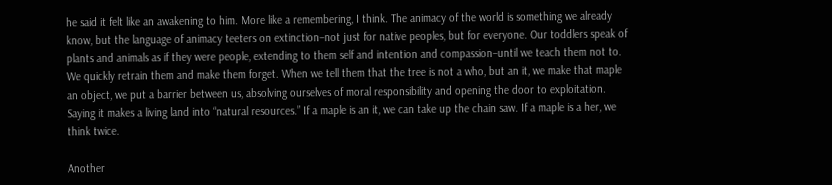he said it felt like an awakening to him. More like a remembering, I think. The animacy of the world is something we already know, but the language of animacy teeters on extinction–not just for native peoples, but for everyone. Our toddlers speak of plants and animals as if they were people, extending to them self and intention and compassion–until we teach them not to. We quickly retrain them and make them forget. When we tell them that the tree is not a who, but an it, we make that maple an object, we put a barrier between us, absolving ourselves of moral responsibility and opening the door to exploitation. Saying it makes a living land into “natural resources.” If a maple is an it, we can take up the chain saw. If a maple is a her, we think twice.

Another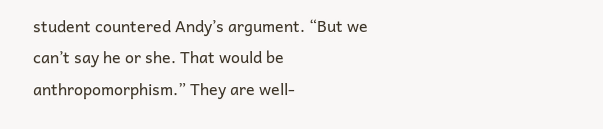student countered Andy’s argument. “But we can’t say he or she. That would be anthropomorphism.” They are well-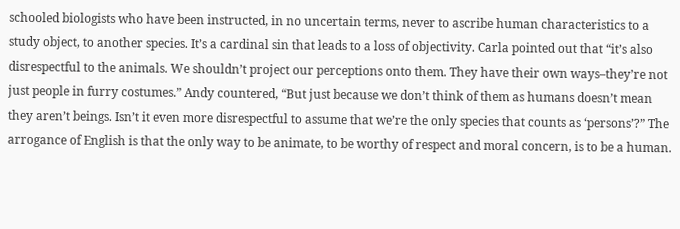schooled biologists who have been instructed, in no uncertain terms, never to ascribe human characteristics to a study object, to another species. It’s a cardinal sin that leads to a loss of objectivity. Carla pointed out that “it’s also disrespectful to the animals. We shouldn’t project our perceptions onto them. They have their own ways–they’re not just people in furry costumes.” Andy countered, “But just because we don’t think of them as humans doesn’t mean they aren’t beings. Isn’t it even more disrespectful to assume that we’re the only species that counts as ‘persons’?” The arrogance of English is that the only way to be animate, to be worthy of respect and moral concern, is to be a human.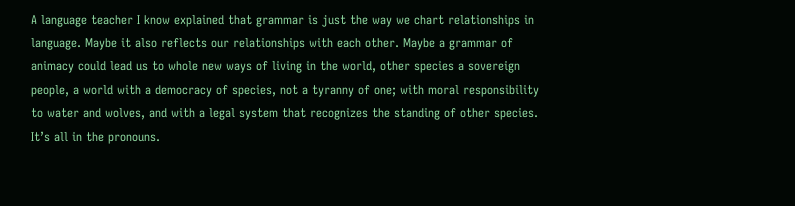A language teacher I know explained that grammar is just the way we chart relationships in language. Maybe it also reflects our relationships with each other. Maybe a grammar of animacy could lead us to whole new ways of living in the world, other species a sovereign people, a world with a democracy of species, not a tyranny of one; with moral responsibility to water and wolves, and with a legal system that recognizes the standing of other species. It’s all in the pronouns.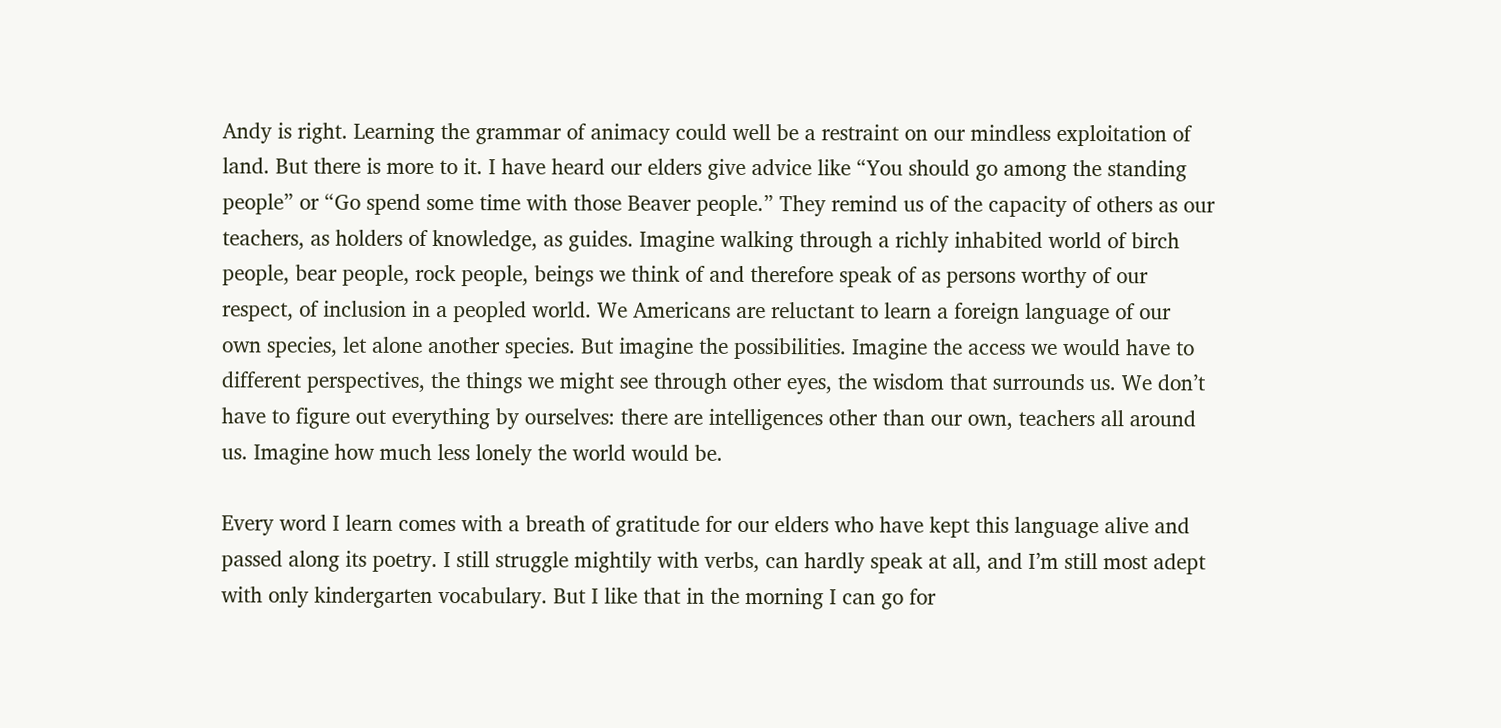Andy is right. Learning the grammar of animacy could well be a restraint on our mindless exploitation of land. But there is more to it. I have heard our elders give advice like “You should go among the standing people” or “Go spend some time with those Beaver people.” They remind us of the capacity of others as our teachers, as holders of knowledge, as guides. Imagine walking through a richly inhabited world of birch people, bear people, rock people, beings we think of and therefore speak of as persons worthy of our respect, of inclusion in a peopled world. We Americans are reluctant to learn a foreign language of our own species, let alone another species. But imagine the possibilities. Imagine the access we would have to different perspectives, the things we might see through other eyes, the wisdom that surrounds us. We don’t have to figure out everything by ourselves: there are intelligences other than our own, teachers all around us. Imagine how much less lonely the world would be.

Every word I learn comes with a breath of gratitude for our elders who have kept this language alive and passed along its poetry. I still struggle mightily with verbs, can hardly speak at all, and I’m still most adept with only kindergarten vocabulary. But I like that in the morning I can go for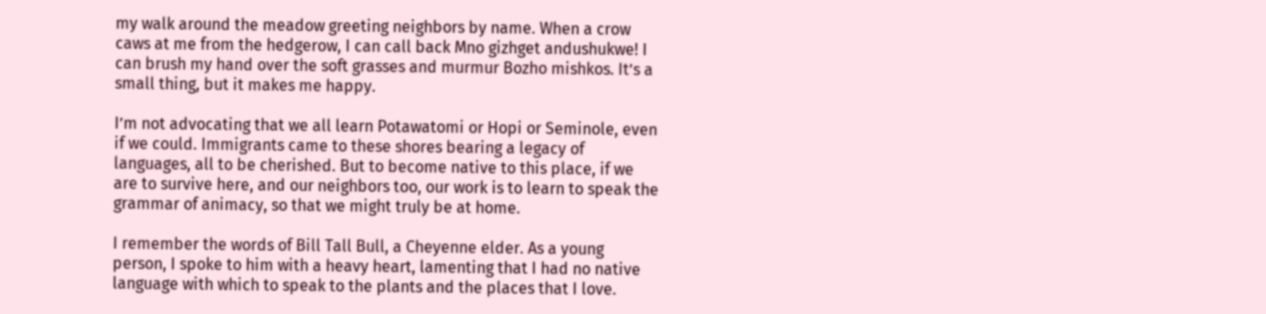my walk around the meadow greeting neighbors by name. When a crow caws at me from the hedgerow, I can call back Mno gizhget andushukwe! I can brush my hand over the soft grasses and murmur Bozho mishkos. It’s a small thing, but it makes me happy.

I’m not advocating that we all learn Potawatomi or Hopi or Seminole, even if we could. Immigrants came to these shores bearing a legacy of languages, all to be cherished. But to become native to this place, if we are to survive here, and our neighbors too, our work is to learn to speak the grammar of animacy, so that we might truly be at home.

I remember the words of Bill Tall Bull, a Cheyenne elder. As a young person, I spoke to him with a heavy heart, lamenting that I had no native language with which to speak to the plants and the places that I love.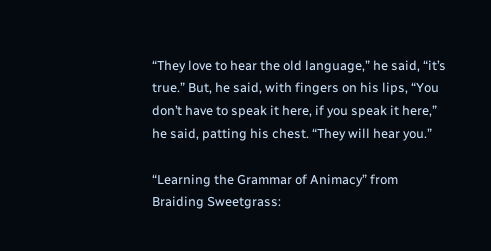“They love to hear the old language,” he said, “it’s true.” But, he said, with fingers on his lips, “You don’t have to speak it here, if you speak it here,” he said, patting his chest. “They will hear you.”

“Learning the Grammar of Animacy” from Braiding Sweetgrass: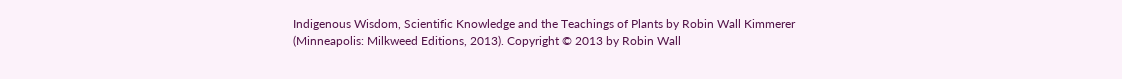Indigenous Wisdom, Scientific Knowledge and the Teachings of Plants by Robin Wall Kimmerer (Minneapolis: Milkweed Editions, 2013). Copyright © 2013 by Robin Wall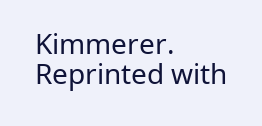Kimmerer. Reprinted with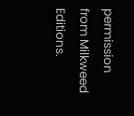permission from Milkweed Editions.